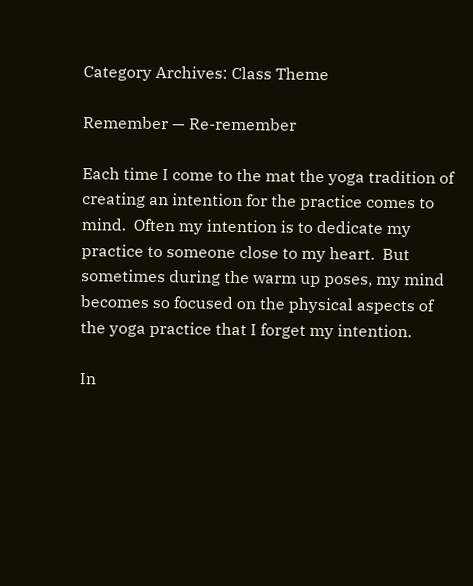Category Archives: Class Theme

Remember — Re-remember

Each time I come to the mat the yoga tradition of creating an intention for the practice comes to mind.  Often my intention is to dedicate my practice to someone close to my heart.  But sometimes during the warm up poses, my mind becomes so focused on the physical aspects of the yoga practice that I forget my intention.

In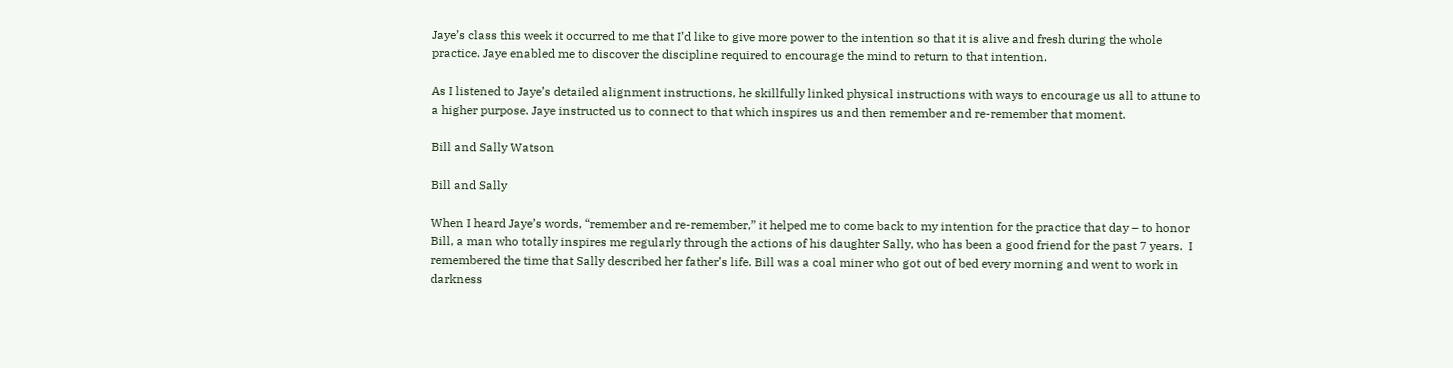Jaye’s class this week it occurred to me that I’d like to give more power to the intention so that it is alive and fresh during the whole practice. Jaye enabled me to discover the discipline required to encourage the mind to return to that intention.

As I listened to Jaye’s detailed alignment instructions, he skillfully linked physical instructions with ways to encourage us all to attune to a higher purpose. Jaye instructed us to connect to that which inspires us and then remember and re-remember that moment.

Bill and Sally Watson

Bill and Sally

When I heard Jaye’s words, “remember and re-remember,” it helped me to come back to my intention for the practice that day – to honor Bill, a man who totally inspires me regularly through the actions of his daughter Sally, who has been a good friend for the past 7 years.  I remembered the time that Sally described her father’s life. Bill was a coal miner who got out of bed every morning and went to work in darkness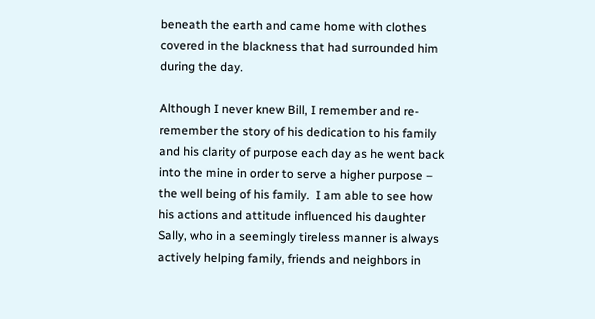beneath the earth and came home with clothes covered in the blackness that had surrounded him during the day.

Although I never knew Bill, I remember and re-remember the story of his dedication to his family and his clarity of purpose each day as he went back into the mine in order to serve a higher purpose – the well being of his family.  I am able to see how his actions and attitude influenced his daughter Sally, who in a seemingly tireless manner is always actively helping family, friends and neighbors in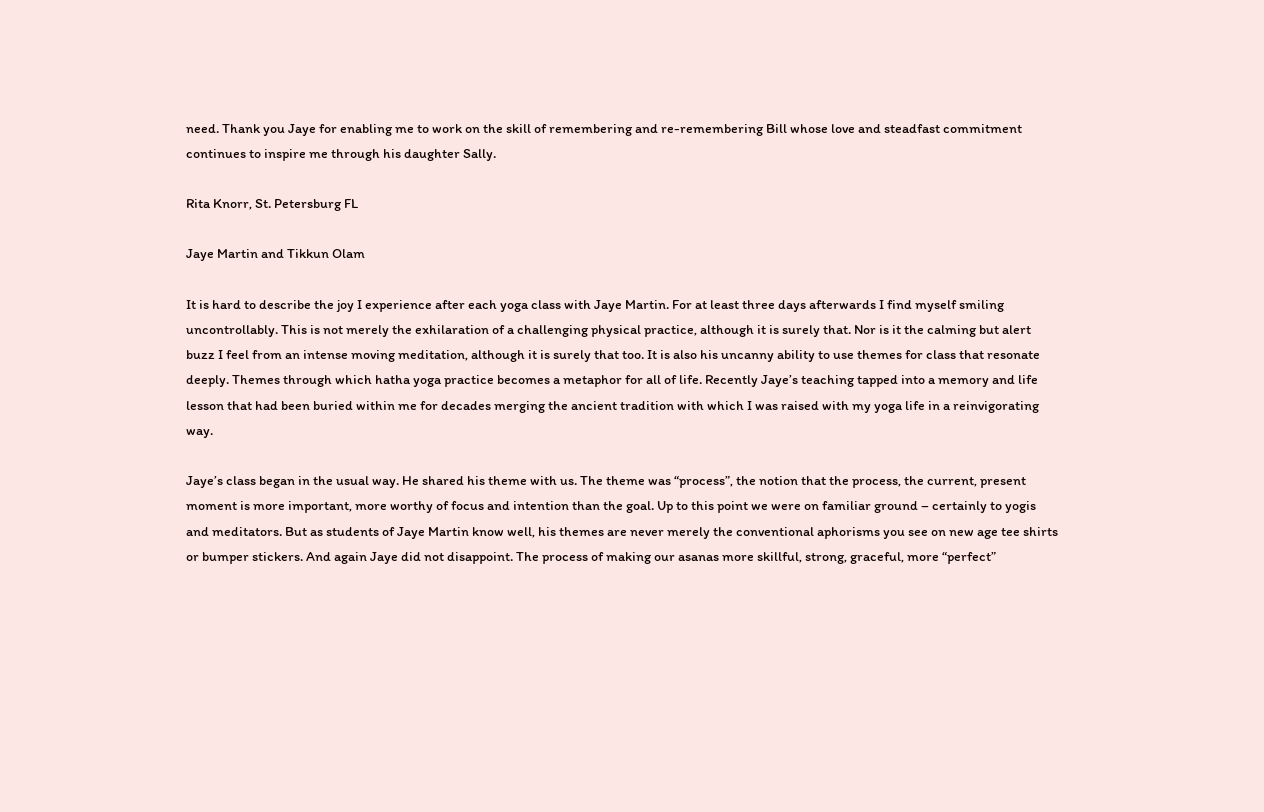need. Thank you Jaye for enabling me to work on the skill of remembering and re-remembering Bill whose love and steadfast commitment continues to inspire me through his daughter Sally.

Rita Knorr, St. Petersburg FL

Jaye Martin and Tikkun Olam

It is hard to describe the joy I experience after each yoga class with Jaye Martin. For at least three days afterwards I find myself smiling uncontrollably. This is not merely the exhilaration of a challenging physical practice, although it is surely that. Nor is it the calming but alert buzz I feel from an intense moving meditation, although it is surely that too. It is also his uncanny ability to use themes for class that resonate deeply. Themes through which hatha yoga practice becomes a metaphor for all of life. Recently Jaye’s teaching tapped into a memory and life lesson that had been buried within me for decades merging the ancient tradition with which I was raised with my yoga life in a reinvigorating way.

Jaye’s class began in the usual way. He shared his theme with us. The theme was “process”, the notion that the process, the current, present moment is more important, more worthy of focus and intention than the goal. Up to this point we were on familiar ground – certainly to yogis and meditators. But as students of Jaye Martin know well, his themes are never merely the conventional aphorisms you see on new age tee shirts or bumper stickers. And again Jaye did not disappoint. The process of making our asanas more skillful, strong, graceful, more “perfect”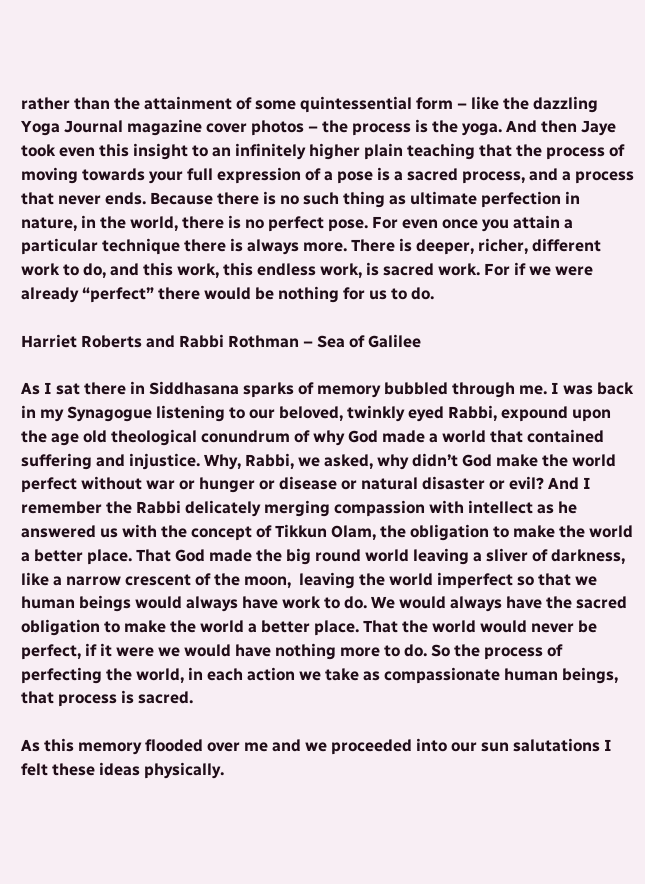rather than the attainment of some quintessential form – like the dazzling Yoga Journal magazine cover photos – the process is the yoga. And then Jaye took even this insight to an infinitely higher plain teaching that the process of moving towards your full expression of a pose is a sacred process, and a process that never ends. Because there is no such thing as ultimate perfection in nature, in the world, there is no perfect pose. For even once you attain a particular technique there is always more. There is deeper, richer, different work to do, and this work, this endless work, is sacred work. For if we were already “perfect” there would be nothing for us to do.

Harriet Roberts and Rabbi Rothman – Sea of Galilee

As I sat there in Siddhasana sparks of memory bubbled through me. I was back in my Synagogue listening to our beloved, twinkly eyed Rabbi, expound upon the age old theological conundrum of why God made a world that contained suffering and injustice. Why, Rabbi, we asked, why didn’t God make the world perfect without war or hunger or disease or natural disaster or evil? And I remember the Rabbi delicately merging compassion with intellect as he answered us with the concept of Tikkun Olam, the obligation to make the world a better place. That God made the big round world leaving a sliver of darkness, like a narrow crescent of the moon,  leaving the world imperfect so that we human beings would always have work to do. We would always have the sacred obligation to make the world a better place. That the world would never be perfect, if it were we would have nothing more to do. So the process of perfecting the world, in each action we take as compassionate human beings, that process is sacred.

As this memory flooded over me and we proceeded into our sun salutations I felt these ideas physically.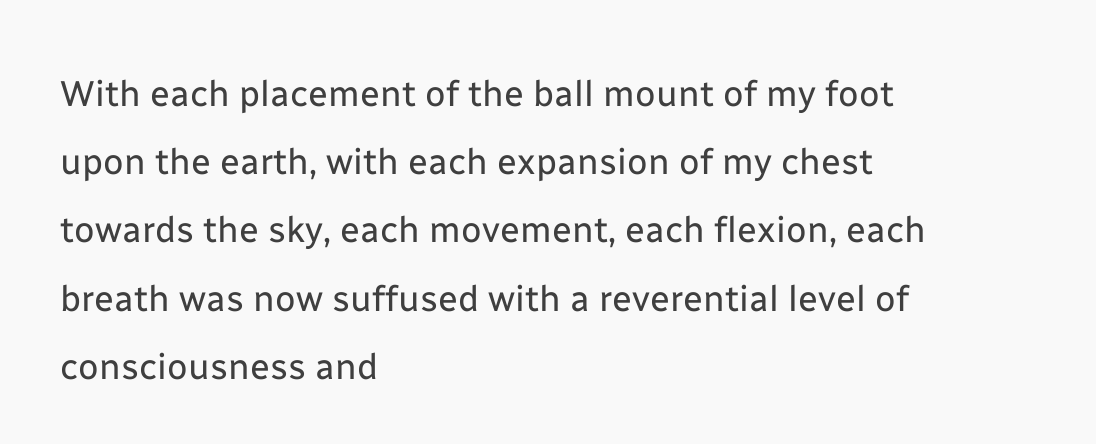With each placement of the ball mount of my foot upon the earth, with each expansion of my chest towards the sky, each movement, each flexion, each breath was now suffused with a reverential level of consciousness and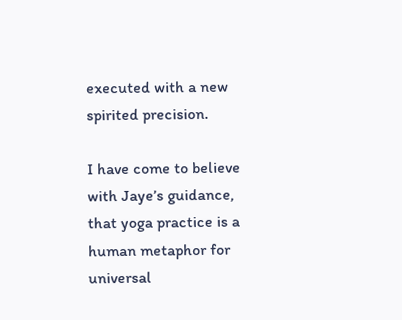executed with a new spirited precision.

I have come to believe with Jaye’s guidance, that yoga practice is a human metaphor for universal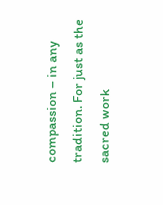compassion – in any tradition. For just as the sacred work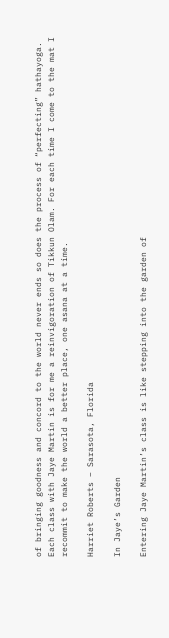of bringing goodness and concord to the world never ends so does the process of “perfecting” hathayoga. Each class with Jaye Martin is for me a reinvigoration of Tikkun Olam. For each time I come to the mat I recommit to make the world a better place, one asana at a time.

Harriet Roberts – Sarasota, Florida

In Jaye’s Garden

Entering Jaye Martin’s class is like stepping into the garden of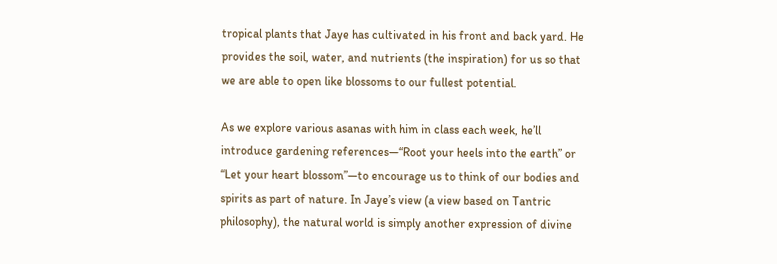tropical plants that Jaye has cultivated in his front and back yard. He provides the soil, water, and nutrients (the inspiration) for us so that we are able to open like blossoms to our fullest potential.

As we explore various asanas with him in class each week, he’ll introduce gardening references—“Root your heels into the earth” or “Let your heart blossom”—to encourage us to think of our bodies and spirits as part of nature. In Jaye’s view (a view based on Tantric philosophy), the natural world is simply another expression of divine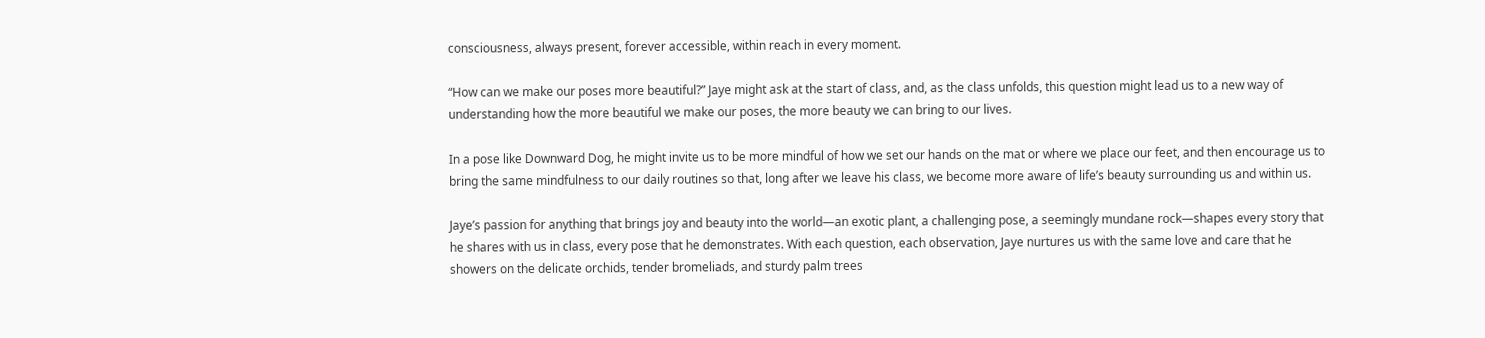consciousness, always present, forever accessible, within reach in every moment.

“How can we make our poses more beautiful?” Jaye might ask at the start of class, and, as the class unfolds, this question might lead us to a new way of understanding how the more beautiful we make our poses, the more beauty we can bring to our lives.

In a pose like Downward Dog, he might invite us to be more mindful of how we set our hands on the mat or where we place our feet, and then encourage us to bring the same mindfulness to our daily routines so that, long after we leave his class, we become more aware of life’s beauty surrounding us and within us.

Jaye’s passion for anything that brings joy and beauty into the world—an exotic plant, a challenging pose, a seemingly mundane rock—shapes every story that he shares with us in class, every pose that he demonstrates. With each question, each observation, Jaye nurtures us with the same love and care that he showers on the delicate orchids, tender bromeliads, and sturdy palm trees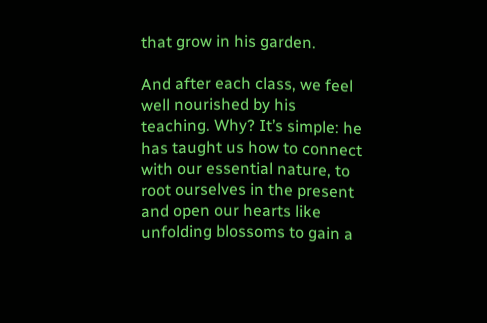that grow in his garden.

And after each class, we feel well nourished by his teaching. Why? It’s simple: he has taught us how to connect with our essential nature, to root ourselves in the present and open our hearts like unfolding blossoms to gain a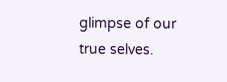glimpse of our true selves.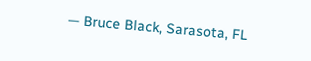— Bruce Black, Sarasota, FL